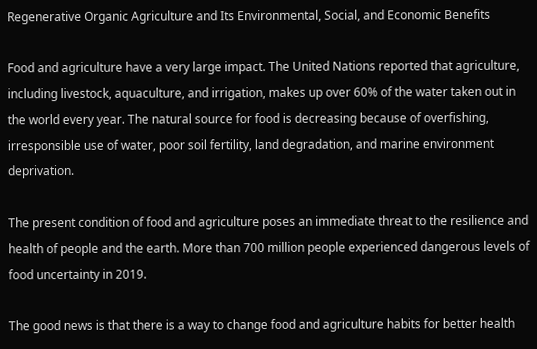Regenerative Organic Agriculture and Its Environmental, Social, and Economic Benefits

Food and agriculture have a very large impact. The United Nations reported that agriculture, including livestock, aquaculture, and irrigation, makes up over 60% of the water taken out in the world every year. The natural source for food is decreasing because of overfishing, irresponsible use of water, poor soil fertility, land degradation, and marine environment deprivation.

The present condition of food and agriculture poses an immediate threat to the resilience and health of people and the earth. More than 700 million people experienced dangerous levels of food uncertainty in 2019.

The good news is that there is a way to change food and agriculture habits for better health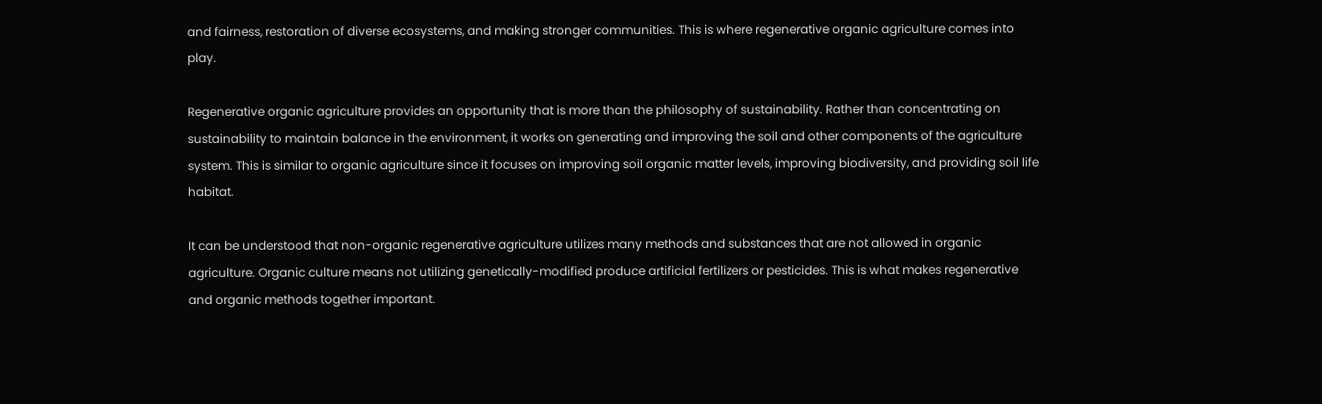and fairness, restoration of diverse ecosystems, and making stronger communities. This is where regenerative organic agriculture comes into play.

Regenerative organic agriculture provides an opportunity that is more than the philosophy of sustainability. Rather than concentrating on sustainability to maintain balance in the environment, it works on generating and improving the soil and other components of the agriculture system. This is similar to organic agriculture since it focuses on improving soil organic matter levels, improving biodiversity, and providing soil life habitat.

It can be understood that non-organic regenerative agriculture utilizes many methods and substances that are not allowed in organic agriculture. Organic culture means not utilizing genetically-modified produce artificial fertilizers or pesticides. This is what makes regenerative and organic methods together important.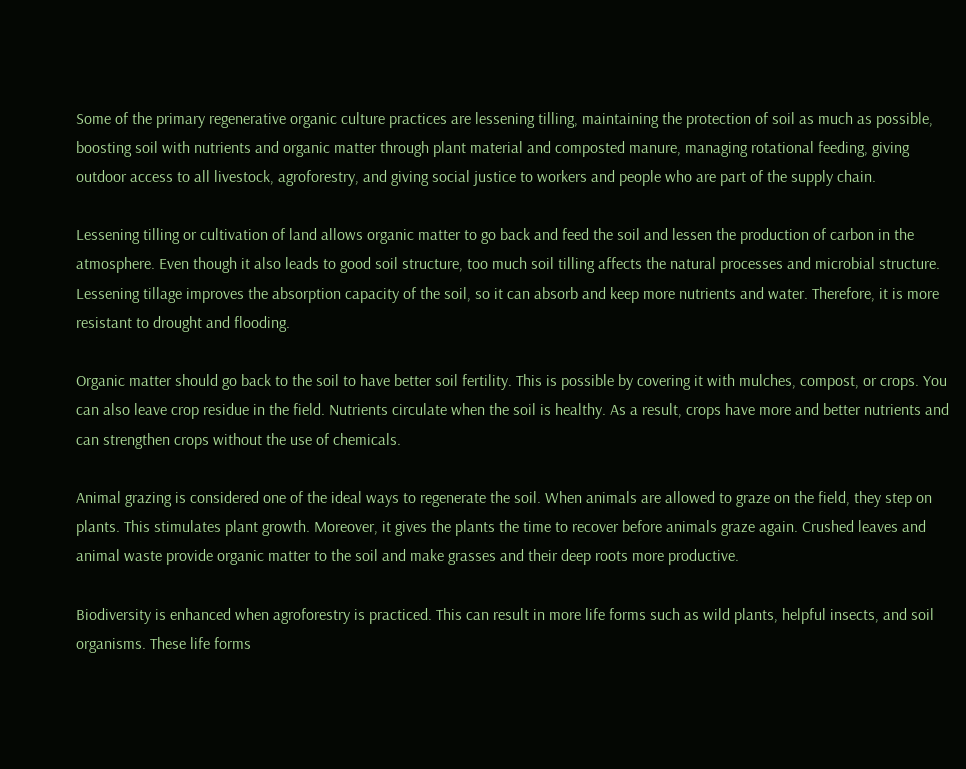Some of the primary regenerative organic culture practices are lessening tilling, maintaining the protection of soil as much as possible, boosting soil with nutrients and organic matter through plant material and composted manure, managing rotational feeding, giving outdoor access to all livestock, agroforestry, and giving social justice to workers and people who are part of the supply chain.

Lessening tilling or cultivation of land allows organic matter to go back and feed the soil and lessen the production of carbon in the atmosphere. Even though it also leads to good soil structure, too much soil tilling affects the natural processes and microbial structure. Lessening tillage improves the absorption capacity of the soil, so it can absorb and keep more nutrients and water. Therefore, it is more resistant to drought and flooding.

Organic matter should go back to the soil to have better soil fertility. This is possible by covering it with mulches, compost, or crops. You can also leave crop residue in the field. Nutrients circulate when the soil is healthy. As a result, crops have more and better nutrients and can strengthen crops without the use of chemicals.

Animal grazing is considered one of the ideal ways to regenerate the soil. When animals are allowed to graze on the field, they step on plants. This stimulates plant growth. Moreover, it gives the plants the time to recover before animals graze again. Crushed leaves and animal waste provide organic matter to the soil and make grasses and their deep roots more productive.

Biodiversity is enhanced when agroforestry is practiced. This can result in more life forms such as wild plants, helpful insects, and soil organisms. These life forms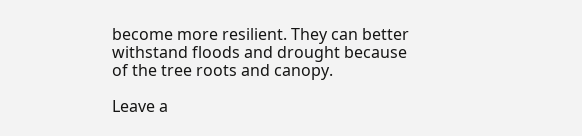become more resilient. They can better withstand floods and drought because of the tree roots and canopy.

Leave a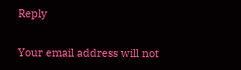Reply

Your email address will not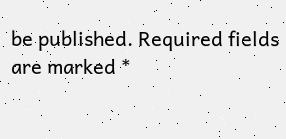be published. Required fields are marked *